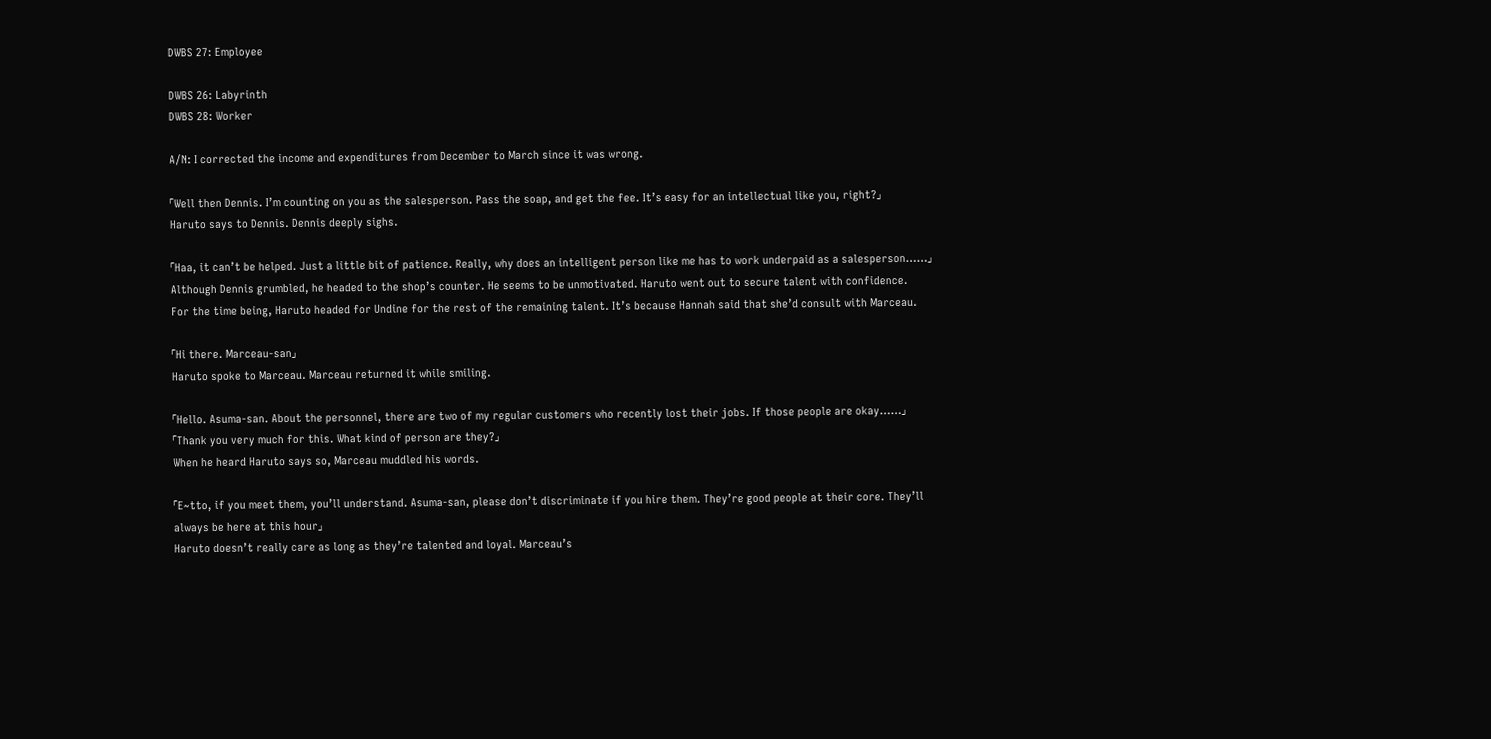DWBS 27: Employee

DWBS 26: Labyrinth
DWBS 28: Worker

A/N: I corrected the income and expenditures from December to March since it was wrong.

「Well then Dennis. I’m counting on you as the salesperson. Pass the soap, and get the fee. It’s easy for an intellectual like you, right?」
Haruto says to Dennis. Dennis deeply sighs.

「Haa, it can’t be helped. Just a little bit of patience. Really, why does an intelligent person like me has to work underpaid as a salesperson……」
Although Dennis grumbled, he headed to the shop’s counter. He seems to be unmotivated. Haruto went out to secure talent with confidence.
For the time being, Haruto headed for Undine for the rest of the remaining talent. It’s because Hannah said that she’d consult with Marceau.

「Hi there. Marceau-san」
Haruto spoke to Marceau. Marceau returned it while smiling.

「Hello. Asuma-san. About the personnel, there are two of my regular customers who recently lost their jobs. If those people are okay……」
「Thank you very much for this. What kind of person are they?」
When he heard Haruto says so, Marceau muddled his words.

「E~tto, if you meet them, you’ll understand. Asuma-san, please don’t discriminate if you hire them. They’re good people at their core. They’ll always be here at this hour」
Haruto doesn’t really care as long as they’re talented and loyal. Marceau’s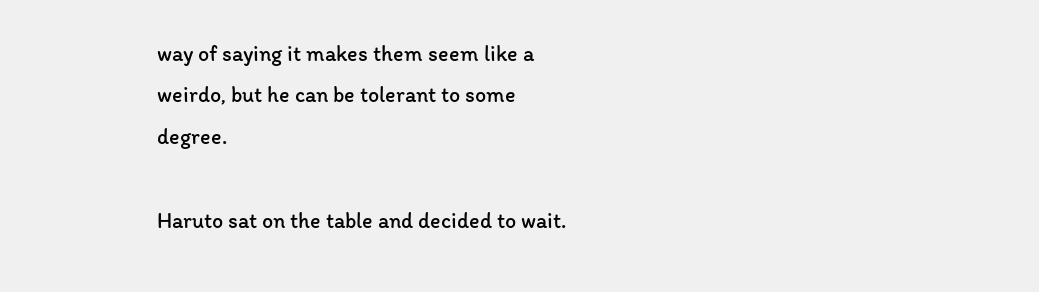way of saying it makes them seem like a weirdo, but he can be tolerant to some degree.

Haruto sat on the table and decided to wait.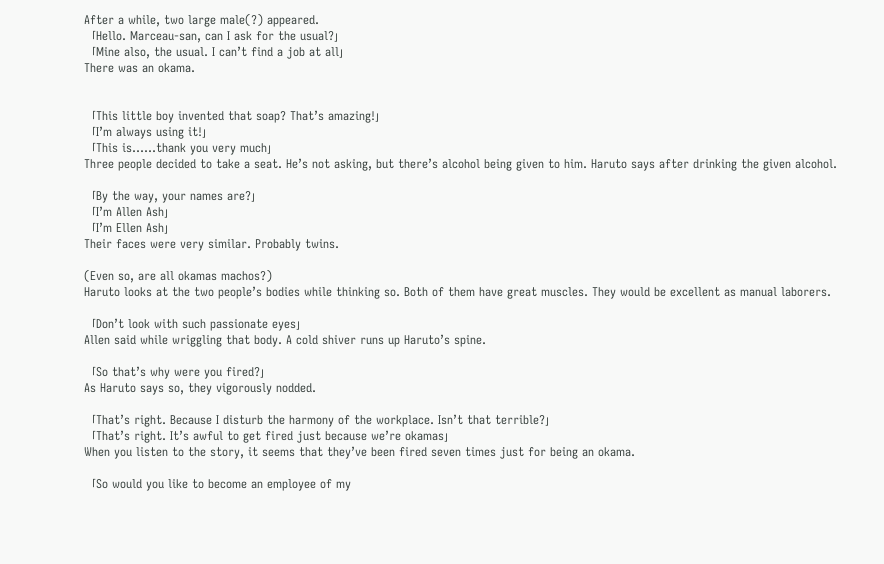After a while, two large male(?) appeared.
「Hello. Marceau-san, can I ask for the usual?」
「Mine also, the usual. I can’t find a job at all」
There was an okama.


「This little boy invented that soap? That’s amazing!」
「I’m always using it!」
「This is……thank you very much」
Three people decided to take a seat. He’s not asking, but there’s alcohol being given to him. Haruto says after drinking the given alcohol.

「By the way, your names are?」
「I’m Allen Ash」
「I’m Ellen Ash」
Their faces were very similar. Probably twins.

(Even so, are all okamas machos?)
Haruto looks at the two people’s bodies while thinking so. Both of them have great muscles. They would be excellent as manual laborers.

「Don’t look with such passionate eyes」
Allen said while wriggling that body. A cold shiver runs up Haruto’s spine.

「So that’s why were you fired?」
As Haruto says so, they vigorously nodded.

「That’s right. Because I disturb the harmony of the workplace. Isn’t that terrible?」
「That’s right. It’s awful to get fired just because we’re okamas」
When you listen to the story, it seems that they’ve been fired seven times just for being an okama.

「So would you like to become an employee of my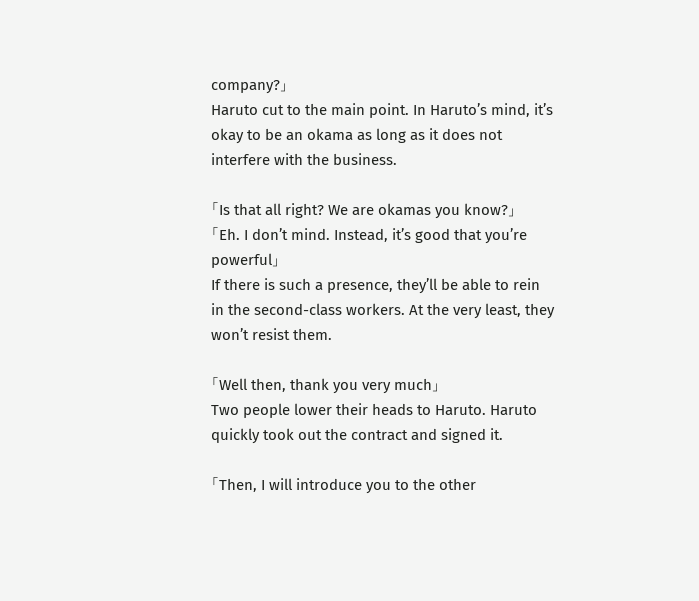company?」
Haruto cut to the main point. In Haruto’s mind, it’s okay to be an okama as long as it does not interfere with the business.

「Is that all right? We are okamas you know?」
「Eh. I don’t mind. Instead, it’s good that you’re powerful」
If there is such a presence, they’ll be able to rein in the second-class workers. At the very least, they won’t resist them.

「Well then, thank you very much」
Two people lower their heads to Haruto. Haruto quickly took out the contract and signed it.

「Then, I will introduce you to the other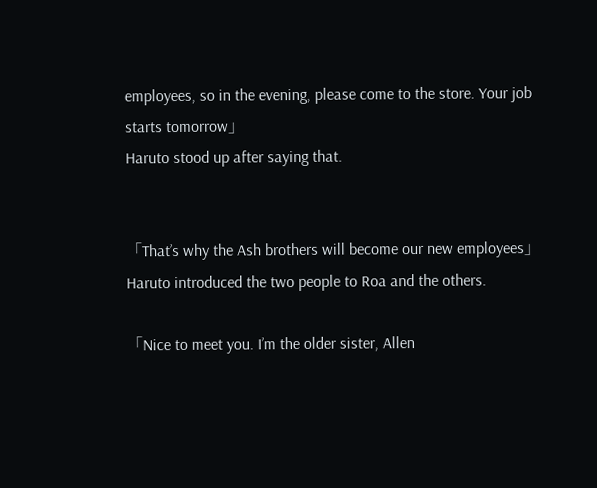employees, so in the evening, please come to the store. Your job starts tomorrow」
Haruto stood up after saying that.


「That’s why the Ash brothers will become our new employees」
Haruto introduced the two people to Roa and the others.

「Nice to meet you. I’m the older sister, Allen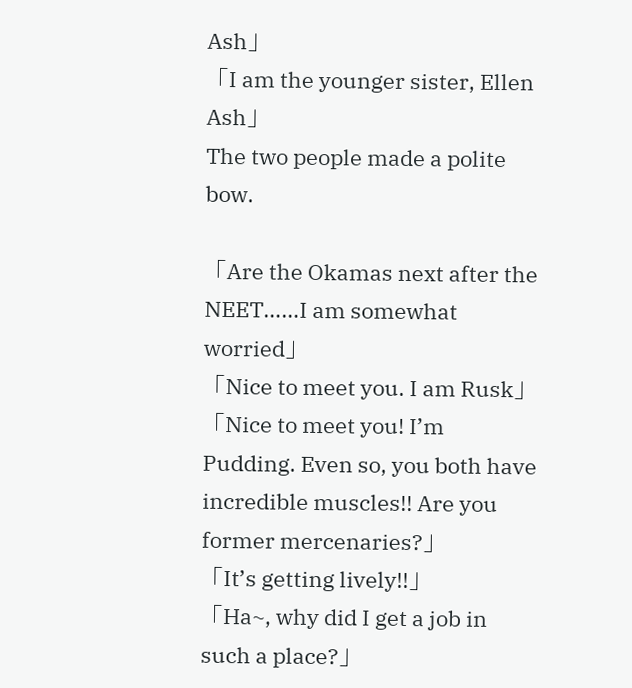Ash」
「I am the younger sister, Ellen Ash」
The two people made a polite bow.

「Are the Okamas next after the NEET……I am somewhat worried」
「Nice to meet you. I am Rusk」
「Nice to meet you! I’m Pudding. Even so, you both have incredible muscles!! Are you former mercenaries?」
「It’s getting lively!!」
「Ha~, why did I get a job in such a place?」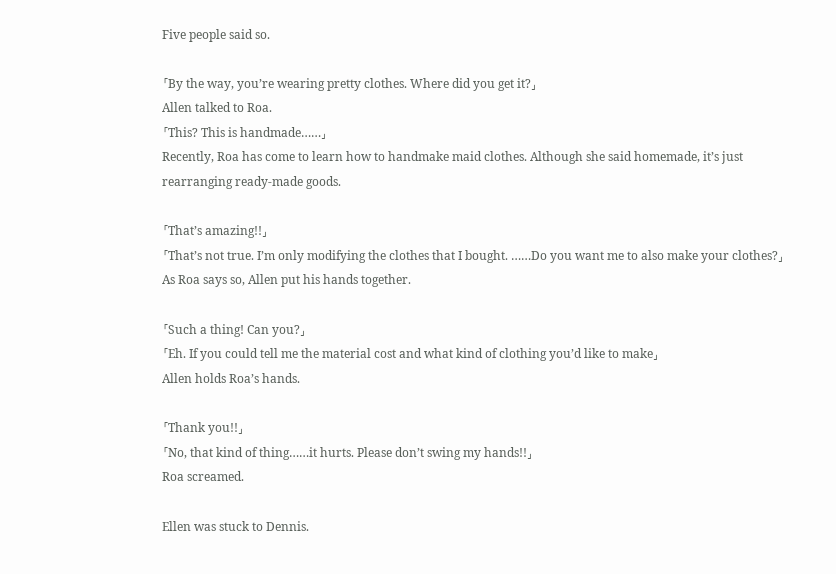Five people said so.

「By the way, you’re wearing pretty clothes. Where did you get it?」
Allen talked to Roa.
「This? This is handmade……」
Recently, Roa has come to learn how to handmake maid clothes. Although she said homemade, it’s just rearranging ready-made goods.

「That’s amazing!!」
「That’s not true. I’m only modifying the clothes that I bought. ……Do you want me to also make your clothes?」
As Roa says so, Allen put his hands together.

「Such a thing! Can you?」
「Eh. If you could tell me the material cost and what kind of clothing you’d like to make」
Allen holds Roa’s hands.

「Thank you!!」
「No, that kind of thing……it hurts. Please don’t swing my hands!!」
Roa screamed.

Ellen was stuck to Dennis.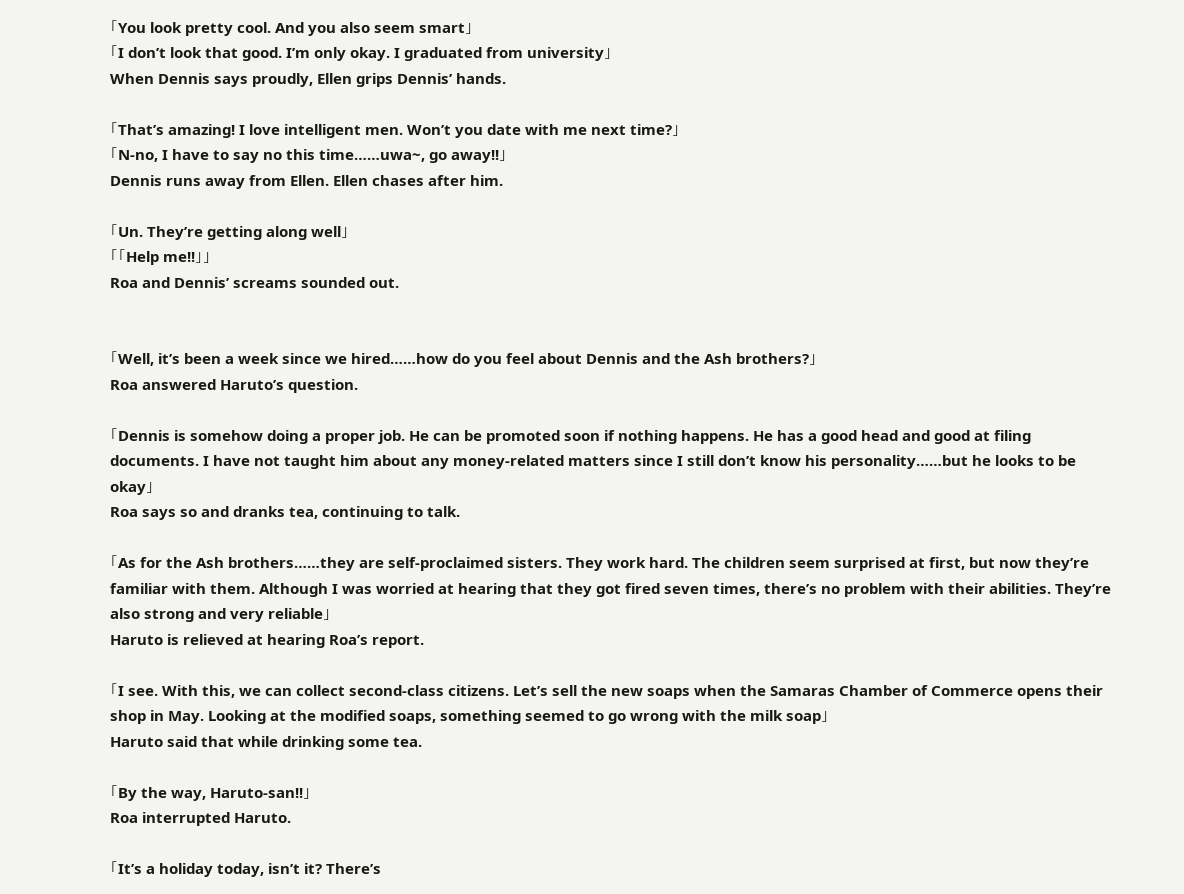「You look pretty cool. And you also seem smart」
「I don’t look that good. I’m only okay. I graduated from university」
When Dennis says proudly, Ellen grips Dennis’ hands.

「That’s amazing! I love intelligent men. Won’t you date with me next time?」
「N-no, I have to say no this time……uwa~, go away!!」
Dennis runs away from Ellen. Ellen chases after him.

「Un. They’re getting along well」
「「Help me!!」」
Roa and Dennis’ screams sounded out.


「Well, it’s been a week since we hired……how do you feel about Dennis and the Ash brothers?」
Roa answered Haruto’s question.

「Dennis is somehow doing a proper job. He can be promoted soon if nothing happens. He has a good head and good at filing documents. I have not taught him about any money-related matters since I still don’t know his personality……but he looks to be okay」
Roa says so and dranks tea, continuing to talk.

「As for the Ash brothers……they are self-proclaimed sisters. They work hard. The children seem surprised at first, but now they’re familiar with them. Although I was worried at hearing that they got fired seven times, there’s no problem with their abilities. They’re also strong and very reliable」
Haruto is relieved at hearing Roa’s report.

「I see. With this, we can collect second-class citizens. Let’s sell the new soaps when the Samaras Chamber of Commerce opens their shop in May. Looking at the modified soaps, something seemed to go wrong with the milk soap」
Haruto said that while drinking some tea.

「By the way, Haruto-san!!」
Roa interrupted Haruto.

「It’s a holiday today, isn’t it? There’s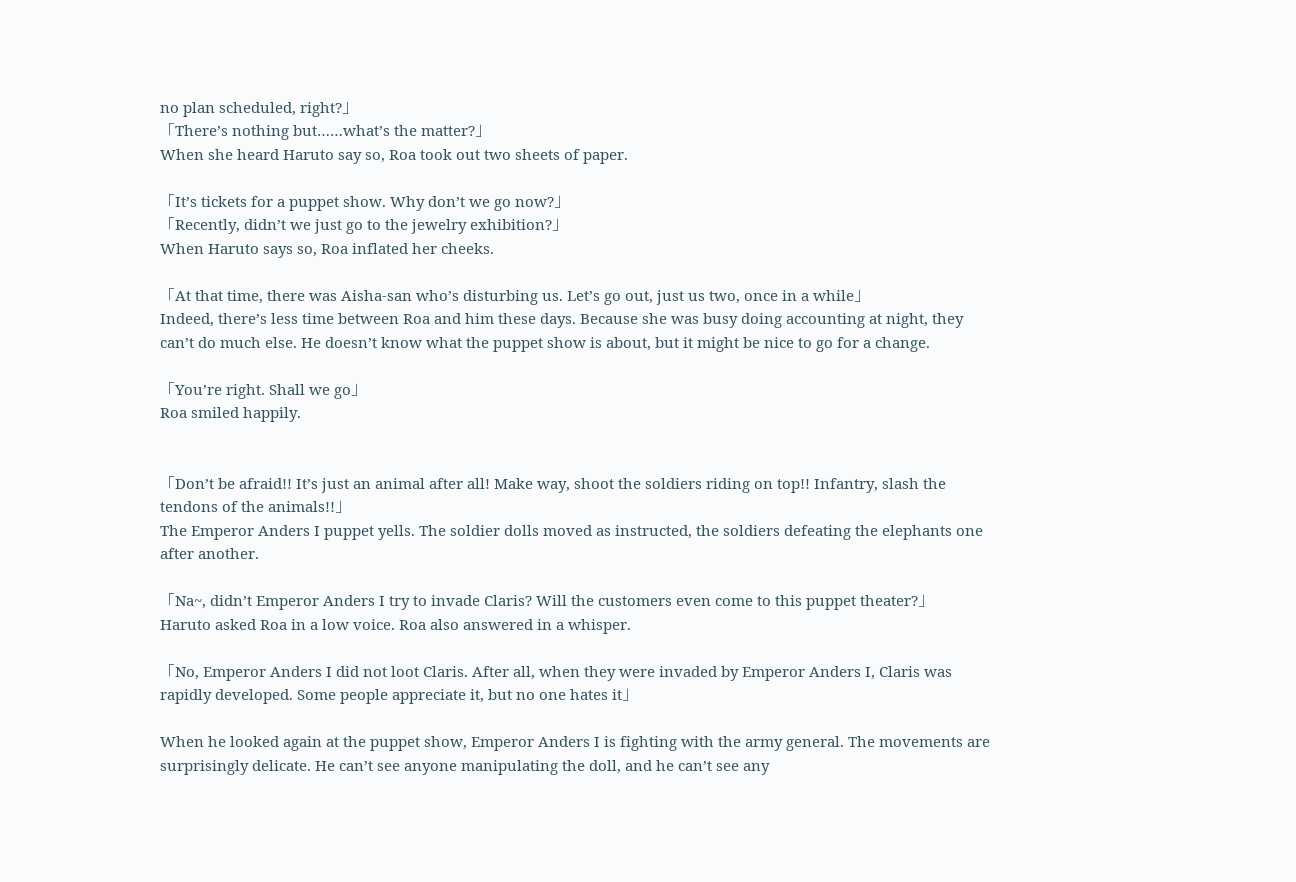no plan scheduled, right?」
「There’s nothing but……what’s the matter?」
When she heard Haruto say so, Roa took out two sheets of paper.

「It’s tickets for a puppet show. Why don’t we go now?」
「Recently, didn’t we just go to the jewelry exhibition?」
When Haruto says so, Roa inflated her cheeks.

「At that time, there was Aisha-san who’s disturbing us. Let’s go out, just us two, once in a while」
Indeed, there’s less time between Roa and him these days. Because she was busy doing accounting at night, they can’t do much else. He doesn’t know what the puppet show is about, but it might be nice to go for a change.

「You’re right. Shall we go」
Roa smiled happily.


「Don’t be afraid!! It’s just an animal after all! Make way, shoot the soldiers riding on top!! Infantry, slash the tendons of the animals!!」
The Emperor Anders I puppet yells. The soldier dolls moved as instructed, the soldiers defeating the elephants one after another.

「Na~, didn’t Emperor Anders I try to invade Claris? Will the customers even come to this puppet theater?」
Haruto asked Roa in a low voice. Roa also answered in a whisper.

「No, Emperor Anders I did not loot Claris. After all, when they were invaded by Emperor Anders I, Claris was rapidly developed. Some people appreciate it, but no one hates it」

When he looked again at the puppet show, Emperor Anders I is fighting with the army general. The movements are surprisingly delicate. He can’t see anyone manipulating the doll, and he can’t see any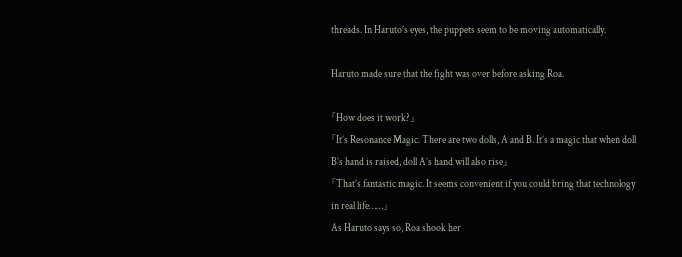threads. In Haruto’s eyes, the puppets seem to be moving automatically.

Haruto made sure that the fight was over before asking Roa.

「How does it work?」
「It’s Resonance Magic. There are two dolls, A and B. It’s a magic that when doll B’s hand is raised, doll A’s hand will also rise」
「That’s fantastic magic. It seems convenient if you could bring that technology in real life……」
As Haruto says so, Roa shook her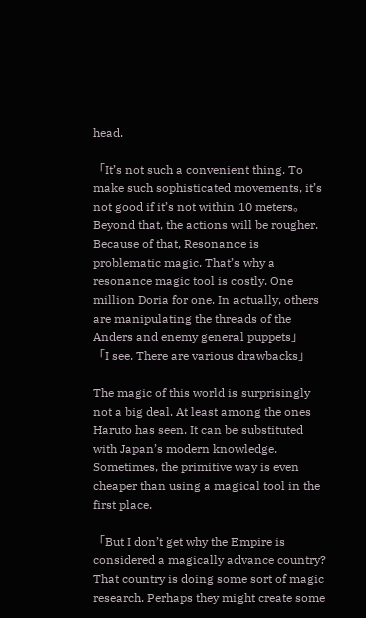head.

「It’s not such a convenient thing. To make such sophisticated movements, it’s not good if it’s not within 10 meters。Beyond that, the actions will be rougher. Because of that, Resonance is problematic magic. That’s why a resonance magic tool is costly. One million Doria for one. In actually, others are manipulating the threads of the Anders and enemy general puppets」
「I see. There are various drawbacks」

The magic of this world is surprisingly not a big deal. At least among the ones Haruto has seen. It can be substituted with Japan’s modern knowledge. Sometimes, the primitive way is even cheaper than using a magical tool in the first place.

「But I don’t get why the Empire is considered a magically advance country? That country is doing some sort of magic research. Perhaps they might create some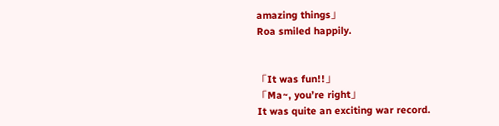amazing things」
Roa smiled happily.


「It was fun!!」
「Ma~, you’re right」
It was quite an exciting war record.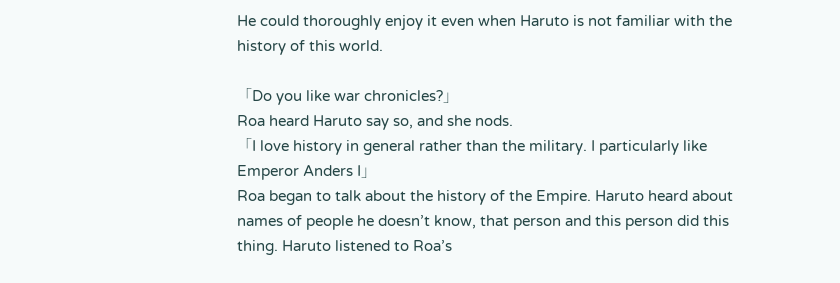He could thoroughly enjoy it even when Haruto is not familiar with the history of this world.

「Do you like war chronicles?」
Roa heard Haruto say so, and she nods.
「I love history in general rather than the military. I particularly like Emperor Anders I」
Roa began to talk about the history of the Empire. Haruto heard about names of people he doesn’t know, that person and this person did this thing. Haruto listened to Roa’s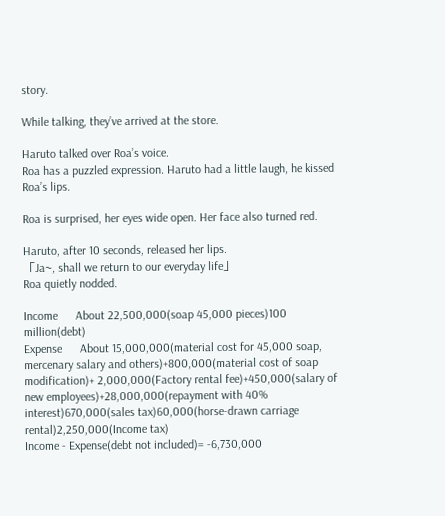story.

While talking, they’ve arrived at the store.

Haruto talked over Roa’s voice.
Roa has a puzzled expression. Haruto had a little laugh, he kissed Roa’s lips.

Roa is surprised, her eyes wide open. Her face also turned red.

Haruto, after 10 seconds, released her lips.
「Ja~, shall we return to our everyday life」
Roa quietly nodded.

Income      About 22,500,000(soap 45,000 pieces)100 million(debt)
Expense      About 15,000,000(material cost for 45,000 soap, mercenary salary and others)+800,000(material cost of soap modification)+ 2,000,000(Factory rental fee)+450,000(salary of new employees)+28,000,000(repayment with 40% interest)670,000(sales tax)60,000(horse-drawn carriage rental)2,250,000(Income tax)
Income - Expense(debt not included)= -6,730,000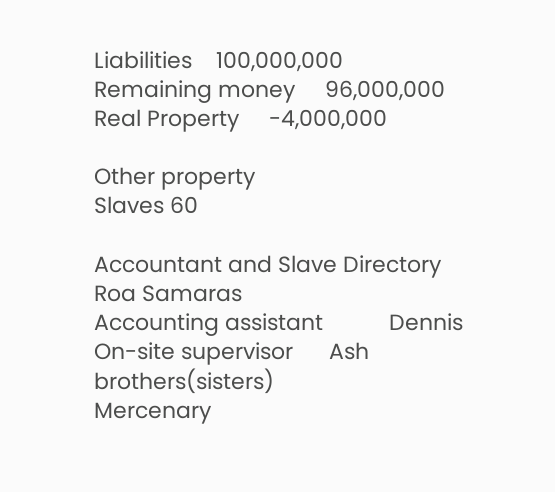Liabilities    100,000,000
Remaining money     96,000,000
Real Property     -4,000,000

Other property
Slaves 60

Accountant and Slave Directory      Roa Samaras
Accounting assistant           Dennis
On-site supervisor      Ash brothers(sisters)
Mercenary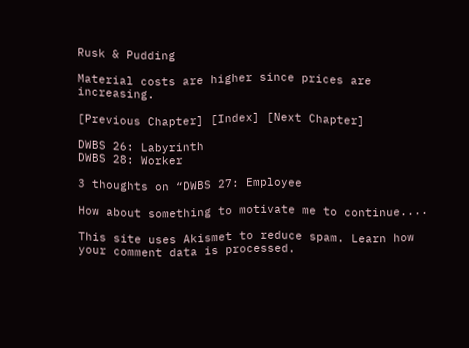Rusk & Pudding

Material costs are higher since prices are increasing.

[Previous Chapter] [Index] [Next Chapter]

DWBS 26: Labyrinth
DWBS 28: Worker

3 thoughts on “DWBS 27: Employee

How about something to motivate me to continue....

This site uses Akismet to reduce spam. Learn how your comment data is processed.